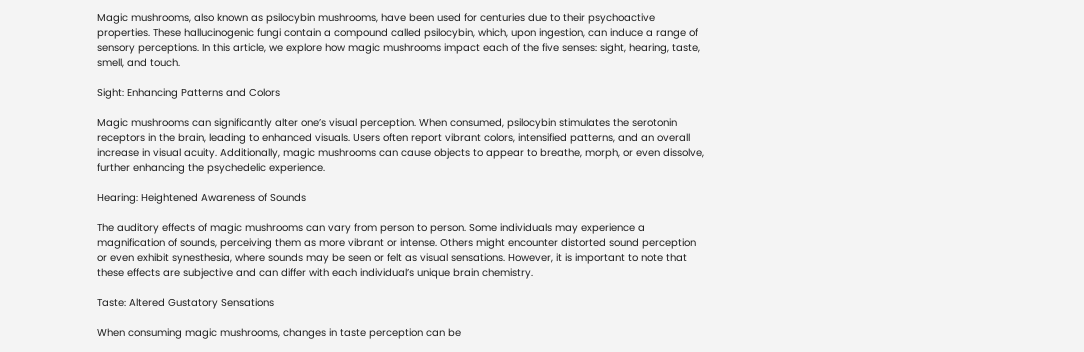Magic mushrooms, also known as psilocybin mushrooms, have been used for centuries due to their psychoactive properties. These hallucinogenic fungi contain a compound called psilocybin, which, upon ingestion, can induce a range of sensory perceptions. In this article, we explore how magic mushrooms impact each of the five senses: sight, hearing, taste, smell, and touch.

Sight: Enhancing Patterns and Colors

Magic mushrooms can significantly alter one’s visual perception. When consumed, psilocybin stimulates the serotonin receptors in the brain, leading to enhanced visuals. Users often report vibrant colors, intensified patterns, and an overall increase in visual acuity. Additionally, magic mushrooms can cause objects to appear to breathe, morph, or even dissolve, further enhancing the psychedelic experience.

Hearing: Heightened Awareness of Sounds

The auditory effects of magic mushrooms can vary from person to person. Some individuals may experience a magnification of sounds, perceiving them as more vibrant or intense. Others might encounter distorted sound perception or even exhibit synesthesia, where sounds may be seen or felt as visual sensations. However, it is important to note that these effects are subjective and can differ with each individual’s unique brain chemistry.

Taste: Altered Gustatory Sensations

When consuming magic mushrooms, changes in taste perception can be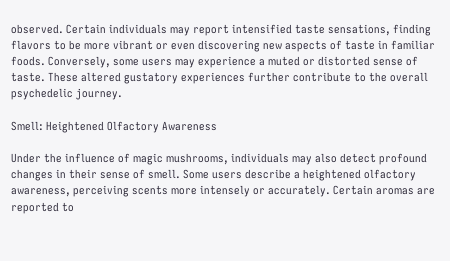observed. Certain individuals may report intensified taste sensations, finding flavors to be more vibrant or even discovering new aspects of taste in familiar foods. Conversely, some users may experience a muted or distorted sense of taste. These altered gustatory experiences further contribute to the overall psychedelic journey.

Smell: Heightened Olfactory Awareness

Under the influence of magic mushrooms, individuals may also detect profound changes in their sense of smell. Some users describe a heightened olfactory awareness, perceiving scents more intensely or accurately. Certain aromas are reported to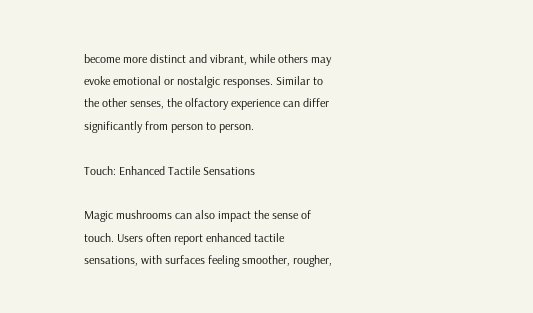become more distinct and vibrant, while others may evoke emotional or nostalgic responses. Similar to the other senses, the olfactory experience can differ significantly from person to person.

Touch: Enhanced Tactile Sensations

Magic mushrooms can also impact the sense of touch. Users often report enhanced tactile sensations, with surfaces feeling smoother, rougher,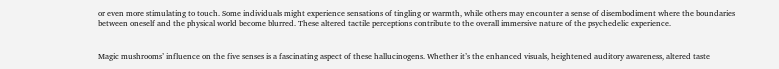or even more stimulating to touch. Some individuals might experience sensations of tingling or warmth, while others may encounter a sense of disembodiment where the boundaries between oneself and the physical world become blurred. These altered tactile perceptions contribute to the overall immersive nature of the psychedelic experience.


Magic mushrooms’ influence on the five senses is a fascinating aspect of these hallucinogens. Whether it’s the enhanced visuals, heightened auditory awareness, altered taste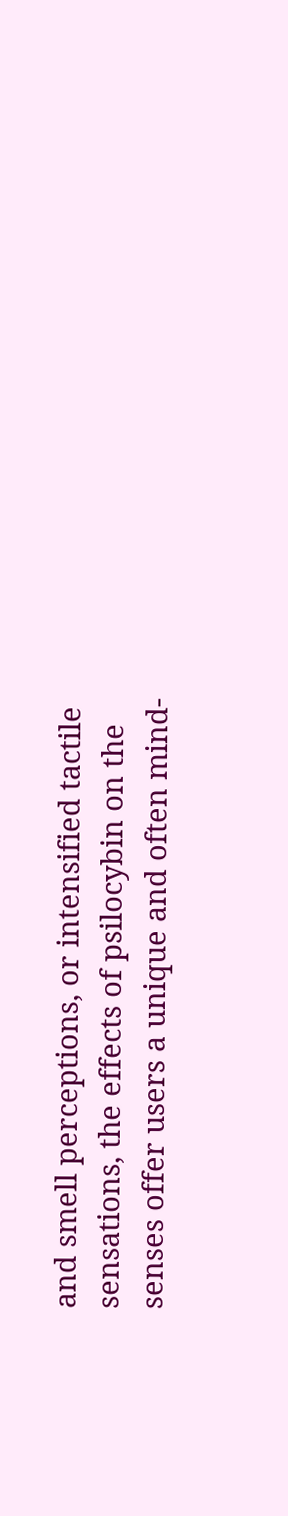and smell perceptions, or intensified tactile sensations, the effects of psilocybin on the senses offer users a unique and often mind-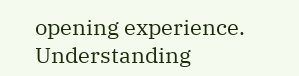opening experience. Understanding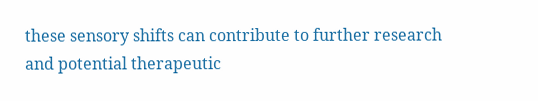these sensory shifts can contribute to further research and potential therapeutic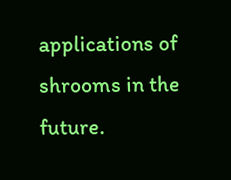applications of shrooms in the future.